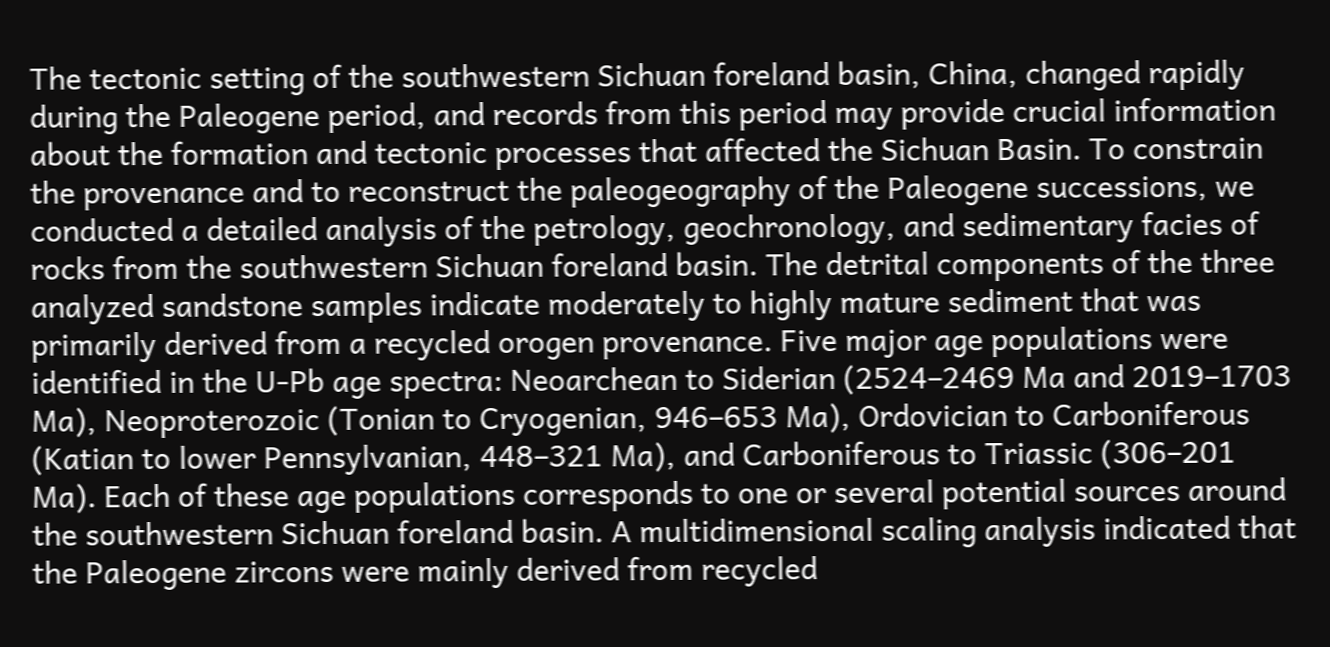The tectonic setting of the southwestern Sichuan foreland basin, China, changed rapidly during the Paleogene period, and records from this period may provide crucial information about the formation and tectonic processes that affected the Sichuan Basin. To constrain the provenance and to reconstruct the paleogeography of the Paleogene successions, we conducted a detailed analysis of the petrology, geochronology, and sedimentary facies of rocks from the southwestern Sichuan foreland basin. The detrital components of the three analyzed sandstone samples indicate moderately to highly mature sediment that was primarily derived from a recycled orogen provenance. Five major age populations were identified in the U-Pb age spectra: Neoarchean to Siderian (2524–2469 Ma and 2019–1703 Ma), Neoproterozoic (Tonian to Cryogenian, 946–653 Ma), Ordovician to Carboniferous (Katian to lower Pennsylvanian, 448–321 Ma), and Carboniferous to Triassic (306–201 Ma). Each of these age populations corresponds to one or several potential sources around the southwestern Sichuan foreland basin. A multidimensional scaling analysis indicated that the Paleogene zircons were mainly derived from recycled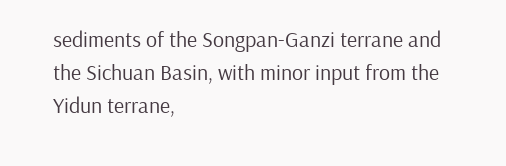sediments of the Songpan-Ganzi terrane and the Sichuan Basin, with minor input from the Yidun terrane,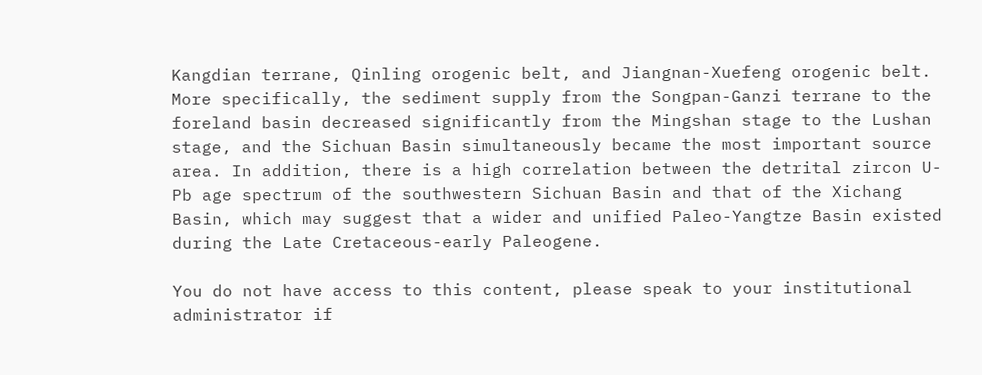Kangdian terrane, Qinling orogenic belt, and Jiangnan-Xuefeng orogenic belt. More specifically, the sediment supply from the Songpan-Ganzi terrane to the foreland basin decreased significantly from the Mingshan stage to the Lushan stage, and the Sichuan Basin simultaneously became the most important source area. In addition, there is a high correlation between the detrital zircon U-Pb age spectrum of the southwestern Sichuan Basin and that of the Xichang Basin, which may suggest that a wider and unified Paleo-Yangtze Basin existed during the Late Cretaceous-early Paleogene.

You do not have access to this content, please speak to your institutional administrator if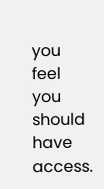you feel you should have access.